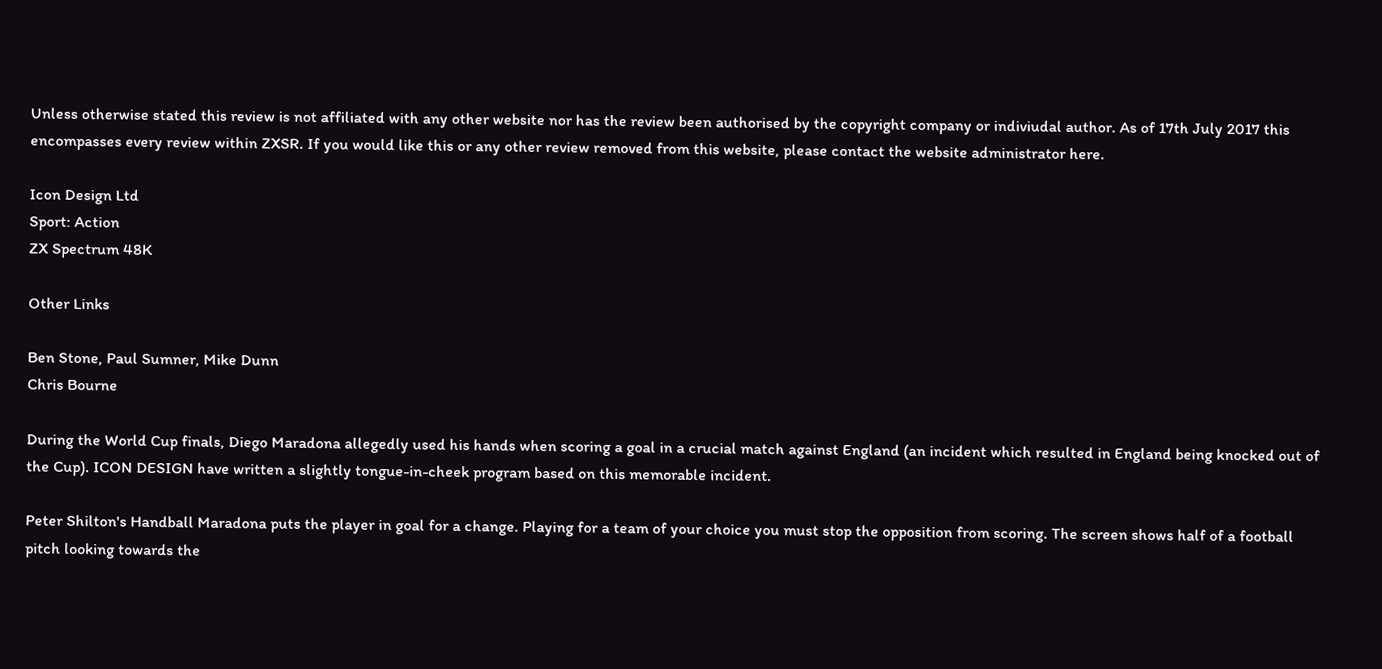Unless otherwise stated this review is not affiliated with any other website nor has the review been authorised by the copyright company or indiviudal author. As of 17th July 2017 this encompasses every review within ZXSR. If you would like this or any other review removed from this website, please contact the website administrator here.

Icon Design Ltd
Sport: Action
ZX Spectrum 48K

Other Links

Ben Stone, Paul Sumner, Mike Dunn
Chris Bourne

During the World Cup finals, Diego Maradona allegedly used his hands when scoring a goal in a crucial match against England (an incident which resulted in England being knocked out of the Cup). ICON DESIGN have written a slightly tongue-in-cheek program based on this memorable incident.

Peter Shilton's Handball Maradona puts the player in goal for a change. Playing for a team of your choice you must stop the opposition from scoring. The screen shows half of a football pitch looking towards the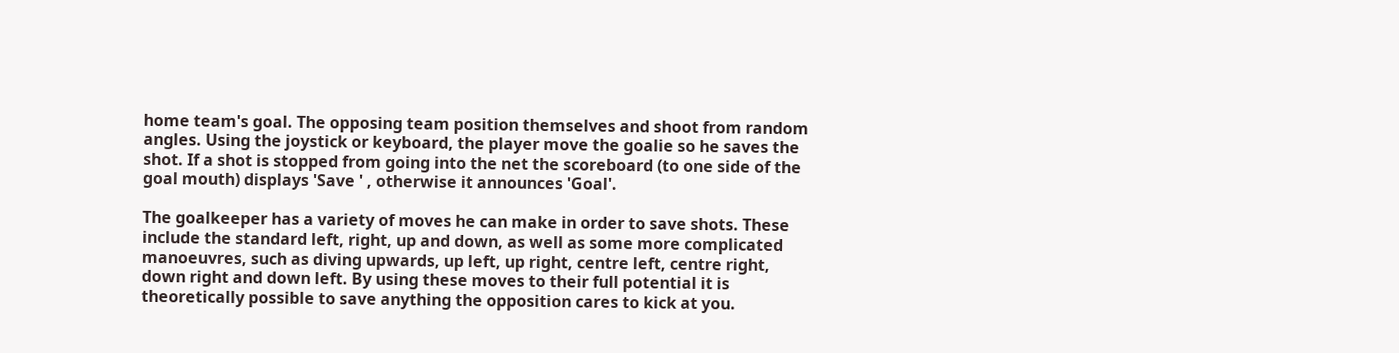home team's goal. The opposing team position themselves and shoot from random angles. Using the joystick or keyboard, the player move the goalie so he saves the shot. If a shot is stopped from going into the net the scoreboard (to one side of the goal mouth) displays 'Save ' , otherwise it announces 'Goal'.

The goalkeeper has a variety of moves he can make in order to save shots. These include the standard left, right, up and down, as well as some more complicated manoeuvres, such as diving upwards, up left, up right, centre left, centre right, down right and down left. By using these moves to their full potential it is theoretically possible to save anything the opposition cares to kick at you.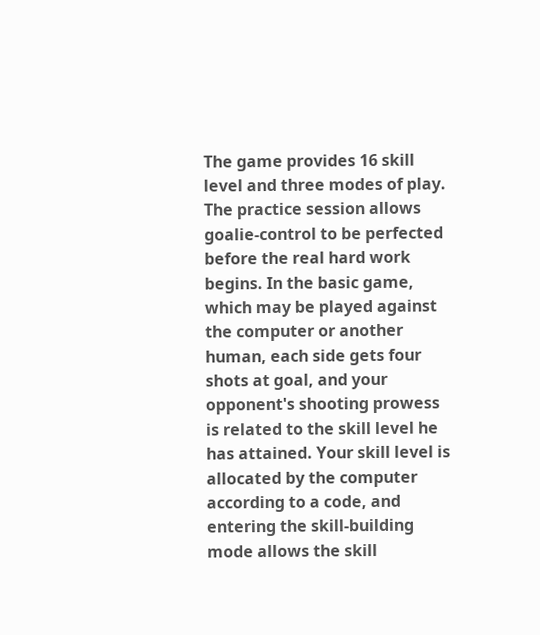The game provides 16 skill level and three modes of play. The practice session allows goalie-control to be perfected before the real hard work begins. In the basic game, which may be played against the computer or another human, each side gets four shots at goal, and your opponent's shooting prowess is related to the skill level he has attained. Your skill level is allocated by the computer according to a code, and entering the skill-building mode allows the skill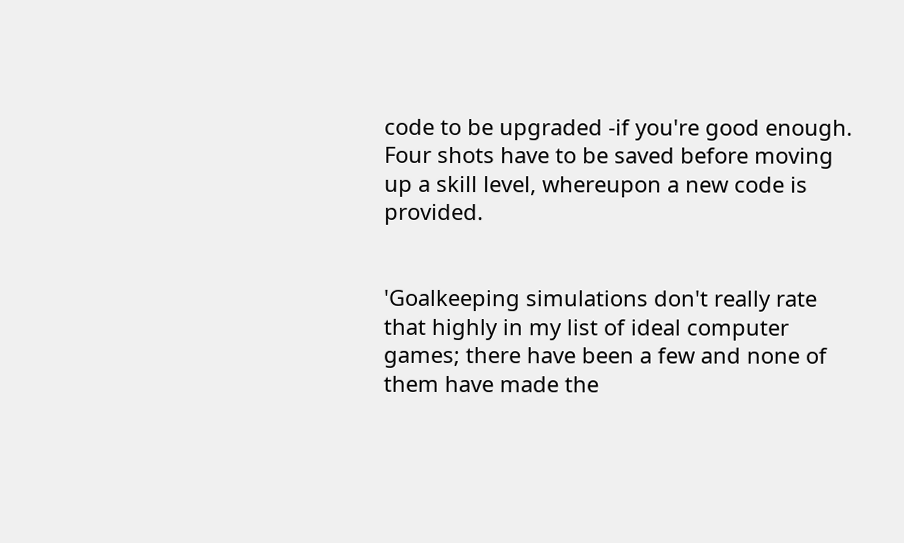code to be upgraded -if you're good enough. Four shots have to be saved before moving up a skill level, whereupon a new code is provided.


'Goalkeeping simulations don't really rate that highly in my list of ideal computer games; there have been a few and none of them have made the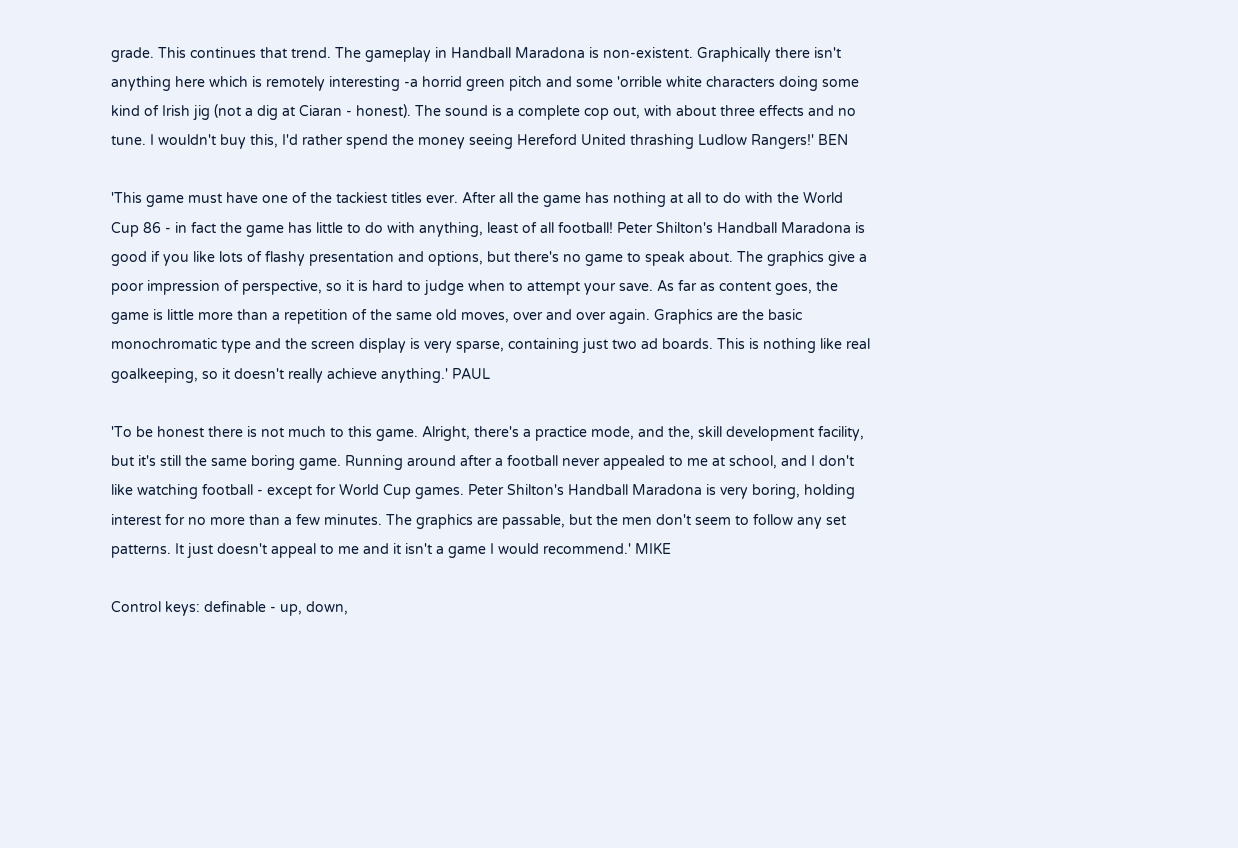grade. This continues that trend. The gameplay in Handball Maradona is non-existent. Graphically there isn't anything here which is remotely interesting -a horrid green pitch and some 'orrible white characters doing some kind of Irish jig (not a dig at Ciaran - honest). The sound is a complete cop out, with about three effects and no tune. I wouldn't buy this, I'd rather spend the money seeing Hereford United thrashing Ludlow Rangers!' BEN

'This game must have one of the tackiest titles ever. After all the game has nothing at all to do with the World Cup 86 - in fact the game has little to do with anything, least of all football! Peter Shilton's Handball Maradona is good if you like lots of flashy presentation and options, but there's no game to speak about. The graphics give a poor impression of perspective, so it is hard to judge when to attempt your save. As far as content goes, the game is little more than a repetition of the same old moves, over and over again. Graphics are the basic monochromatic type and the screen display is very sparse, containing just two ad boards. This is nothing like real goalkeeping, so it doesn't really achieve anything.' PAUL

'To be honest there is not much to this game. Alright, there's a practice mode, and the, skill development facility, but it's still the same boring game. Running around after a football never appealed to me at school, and I don't like watching football - except for World Cup games. Peter Shilton's Handball Maradona is very boring, holding interest for no more than a few minutes. The graphics are passable, but the men don't seem to follow any set patterns. It just doesn't appeal to me and it isn't a game I would recommend.' MIKE

Control keys: definable - up, down,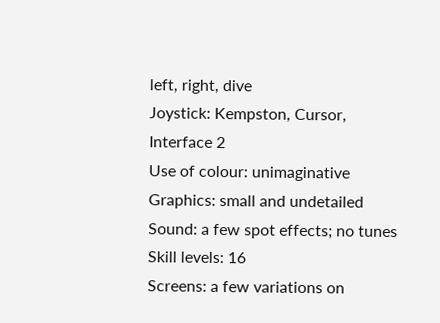left, right, dive
Joystick: Kempston, Cursor, Interface 2
Use of colour: unimaginative
Graphics: small and undetailed
Sound: a few spot effects; no tunes
Skill levels: 16
Screens: a few variations on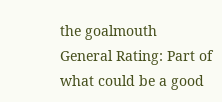the goalmouth
General Rating: Part of what could be a good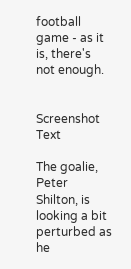football game - as it is, there's not enough.


Screenshot Text

The goalie, Peter Shilton, is looking a bit perturbed as he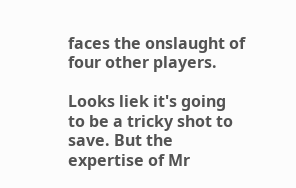faces the onslaught of four other players.

Looks liek it's going to be a tricky shot to save. But the expertise of Mr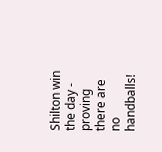Shilton win the day - proving there are no handballs!